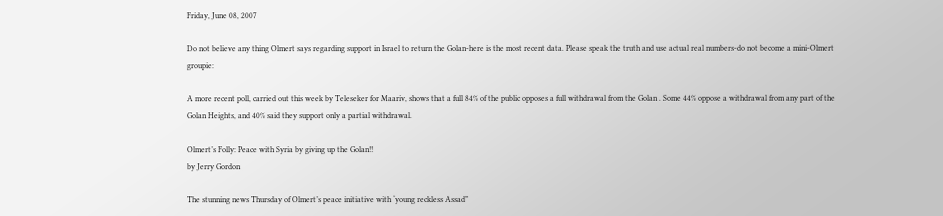Friday, June 08, 2007

Do not believe any thing Olmert says regarding support in Israel to return the Golan-here is the most recent data. Please speak the truth and use actual real numbers-do not become a mini-Olmert groupie:

A more recent poll, carried out this week by Teleseker for Maariv, shows that a full 84% of the public opposes a full withdrawal from the Golan . Some 44% oppose a withdrawal from any part of the Golan Heights, and 40% said they support only a partial withdrawal.

Olmert’s Folly: Peace with Syria by giving up the Golan!!
by Jerry Gordon

The stunning news Thursday of Olmert’s peace initiative with ‘young reckless Assad”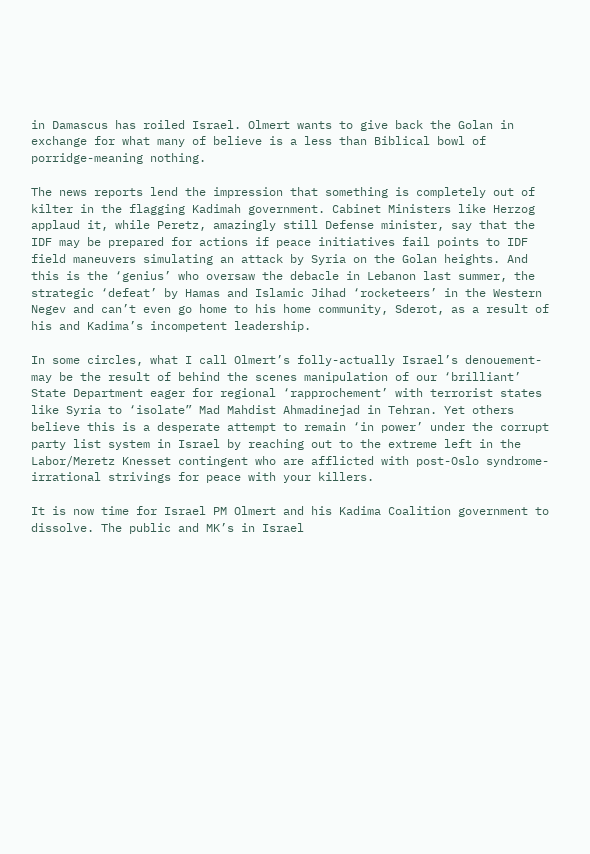in Damascus has roiled Israel. Olmert wants to give back the Golan in exchange for what many of believe is a less than Biblical bowl of porridge-meaning nothing.

The news reports lend the impression that something is completely out of kilter in the flagging Kadimah government. Cabinet Ministers like Herzog applaud it, while Peretz, amazingly still Defense minister, say that the IDF may be prepared for actions if peace initiatives fail points to IDF field maneuvers simulating an attack by Syria on the Golan heights. And this is the ‘genius’ who oversaw the debacle in Lebanon last summer, the strategic ‘defeat’ by Hamas and Islamic Jihad ‘rocketeers’ in the Western Negev and can’t even go home to his home community, Sderot, as a result of his and Kadima’s incompetent leadership.

In some circles, what I call Olmert’s folly-actually Israel’s denouement- may be the result of behind the scenes manipulation of our ‘brilliant’ State Department eager for regional ‘rapprochement’ with terrorist states like Syria to ‘isolate” Mad Mahdist Ahmadinejad in Tehran. Yet others believe this is a desperate attempt to remain ‘in power’ under the corrupt party list system in Israel by reaching out to the extreme left in the Labor/Meretz Knesset contingent who are afflicted with post-Oslo syndrome-irrational strivings for peace with your killers.

It is now time for Israel PM Olmert and his Kadima Coalition government to dissolve. The public and MK’s in Israel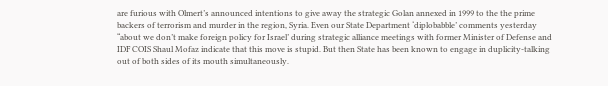are furious with Olmert’s announced intentions to give away the strategic Golan annexed in 1999 to the the prime backers of terrorism and murder in the region, Syria. Even our State Department ‘diplobabble’ comments yesterday “about we don’t make foreign policy for Israel’ during strategic alliance meetings with former Minister of Defense and IDF COIS Shaul Mofaz indicate that this move is stupid. But then State has been known to engage in duplicity-talking out of both sides of its mouth simultaneously.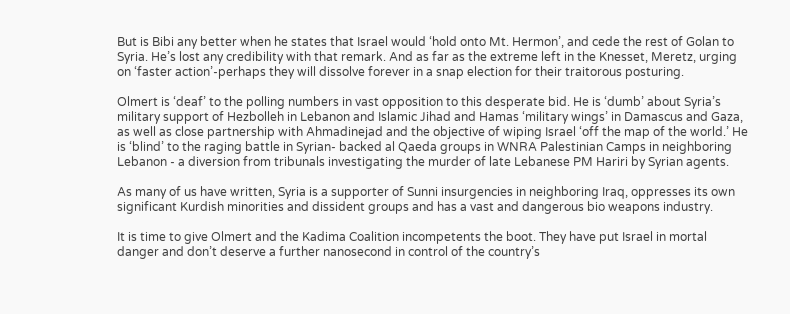But is Bibi any better when he states that Israel would ‘hold onto Mt. Hermon’, and cede the rest of Golan to Syria. He’s lost any credibility with that remark. And as far as the extreme left in the Knesset, Meretz, urging on ‘faster action’-perhaps they will dissolve forever in a snap election for their traitorous posturing.

Olmert is ‘deaf’ to the polling numbers in vast opposition to this desperate bid. He is ‘dumb’ about Syria’s military support of Hezbolleh in Lebanon and Islamic Jihad and Hamas ‘military wings’ in Damascus and Gaza, as well as close partnership with Ahmadinejad and the objective of wiping Israel ‘off the map of the world.’ He is ‘blind’ to the raging battle in Syrian- backed al Qaeda groups in WNRA Palestinian Camps in neighboring Lebanon - a diversion from tribunals investigating the murder of late Lebanese PM Hariri by Syrian agents.

As many of us have written, Syria is a supporter of Sunni insurgencies in neighboring Iraq, oppresses its own significant Kurdish minorities and dissident groups and has a vast and dangerous bio weapons industry.

It is time to give Olmert and the Kadima Coalition incompetents the boot. They have put Israel in mortal danger and don’t deserve a further nanosecond in control of the country’s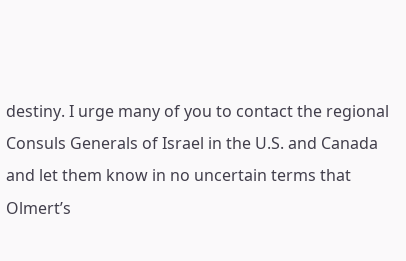destiny. I urge many of you to contact the regional Consuls Generals of Israel in the U.S. and Canada and let them know in no uncertain terms that Olmert’s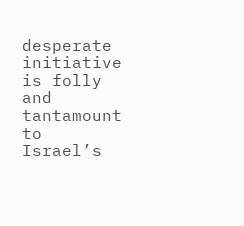desperate initiative is folly and tantamount to Israel’s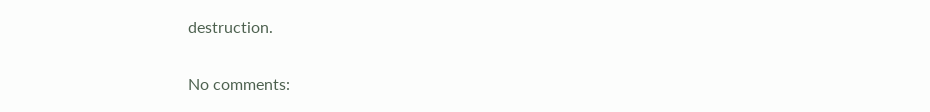destruction.

No comments: